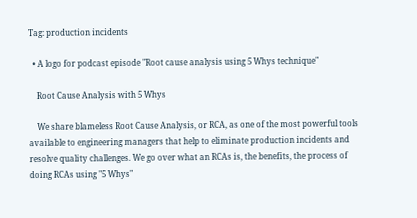Tag: production incidents

  • A logo for podcast episode "Root cause analysis using 5 Whys technique"

    Root Cause Analysis with 5 Whys

    We share blameless Root Cause Analysis, or RCA, as one of the most powerful tools available to engineering managers that help to eliminate production incidents and resolve quality challenges. We go over what an RCAs is, the benefits, the process of doing RCAs using "5 Whys"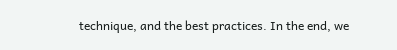technique, and the best practices. In the end, we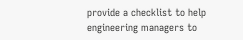provide a checklist to help engineering managers to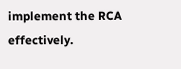implement the RCA effectively.